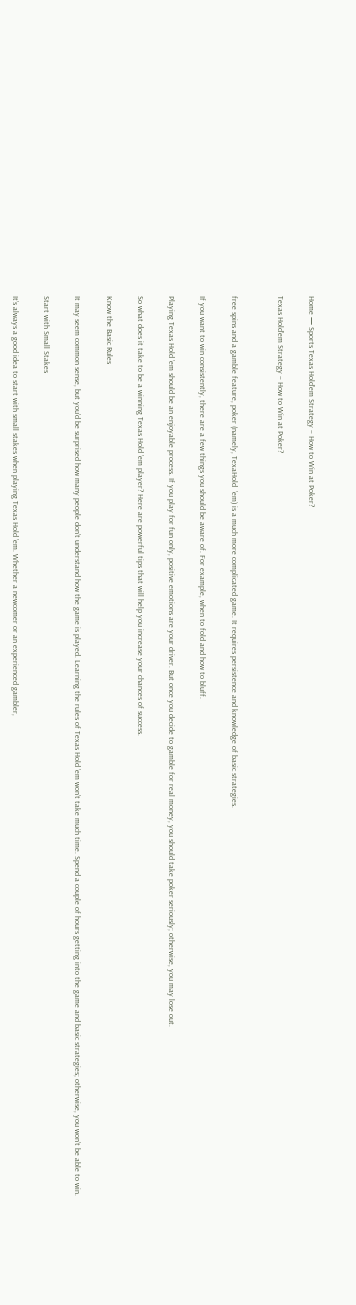Home — Sports Texas Hold’em Strategy – How to Win at Poker?

Texas Hold’em Strategy – How to Win at Poker?


free spins and a gamble feature, poker (namely, TexaHold  ’em) is a much more complicated game. It requires persistence and knowledge of basic strategies.

If you want to win consistently, there are a few things you should be aware of. For example, when to fold and how to bluff.

Playing Texas Hold ’em should be an enjoyable process. If you play for fun only, positive emotions are your driver. But once you decide to gamble for real money, you should take poker seriously; otherwise, you may lose out.

So what does it take to be a winning Texas Hold ’em player? Here are powerful tips that will help you increase your chances of success.

Know the Basic Rules

It may seem common sense, but you’d be surprised how many people don’t understand how the game is played. Learning the rules of Texas Hold ’em won’t take much time. Spend a couple of hours getting into the game and basic strategies; otherwise, you won’t be able to win.

Start with Small Stakes

It’s always a good idea to start with small stakes when playing Texas Hold ’em. Whether a newcomer or an experienced gambler,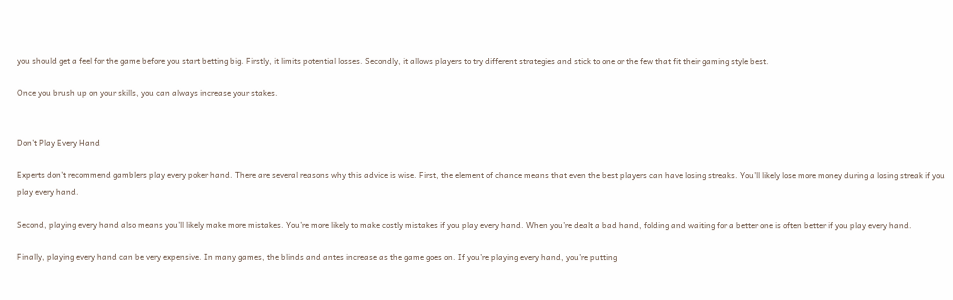you should get a feel for the game before you start betting big. Firstly, it limits potential losses. Secondly, it allows players to try different strategies and stick to one or the few that fit their gaming style best.

Once you brush up on your skills, you can always increase your stakes.


Don’t Play Every Hand

Experts don’t recommend gamblers play every poker hand. There are several reasons why this advice is wise. First, the element of chance means that even the best players can have losing streaks. You’ll likely lose more money during a losing streak if you play every hand.

Second, playing every hand also means you’ll likely make more mistakes. You’re more likely to make costly mistakes if you play every hand. When you’re dealt a bad hand, folding and waiting for a better one is often better if you play every hand.

Finally, playing every hand can be very expensive. In many games, the blinds and antes increase as the game goes on. If you’re playing every hand, you’re putting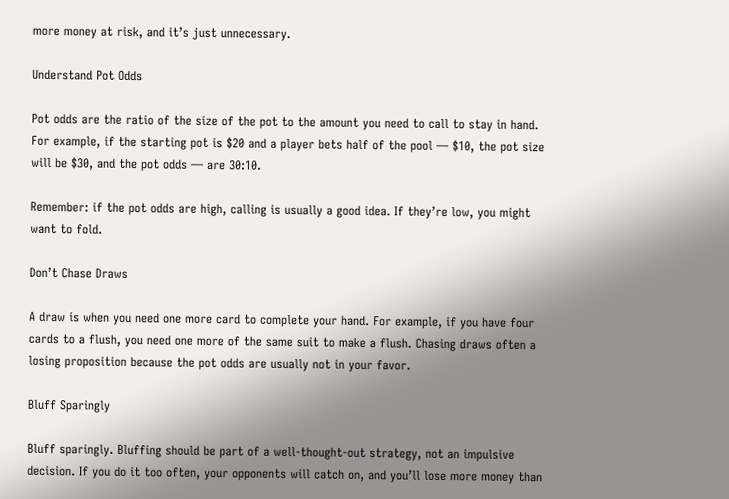more money at risk, and it’s just unnecessary.

Understand Pot Odds

Pot odds are the ratio of the size of the pot to the amount you need to call to stay in hand. For example, if the starting pot is $20 and a player bets half of the pool — $10, the pot size will be $30, and the pot odds — are 30:10.

Remember: if the pot odds are high, calling is usually a good idea. If they’re low, you might want to fold.

Don’t Chase Draws

A draw is when you need one more card to complete your hand. For example, if you have four cards to a flush, you need one more of the same suit to make a flush. Chasing draws often a losing proposition because the pot odds are usually not in your favor.

Bluff Sparingly

Bluff sparingly. Bluffing should be part of a well-thought-out strategy, not an impulsive decision. If you do it too often, your opponents will catch on, and you’ll lose more money than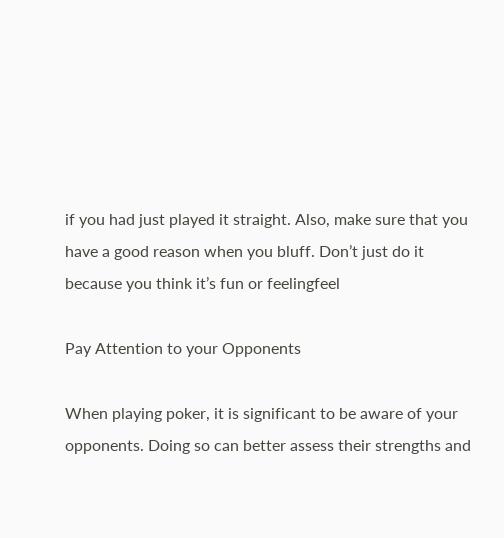if you had just played it straight. Also, make sure that you have a good reason when you bluff. Don’t just do it because you think it’s fun or feelingfeel

Pay Attention to your Opponents

When playing poker, it is significant to be aware of your opponents. Doing so can better assess their strengths and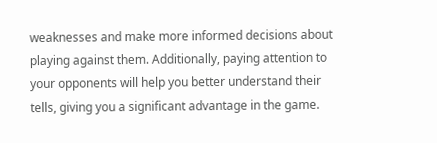weaknesses and make more informed decisions about playing against them. Additionally, paying attention to your opponents will help you better understand their tells, giving you a significant advantage in the game.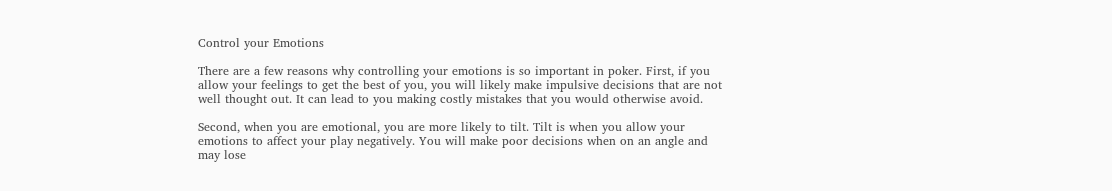Control your Emotions

There are a few reasons why controlling your emotions is so important in poker. First, if you allow your feelings to get the best of you, you will likely make impulsive decisions that are not well thought out. It can lead to you making costly mistakes that you would otherwise avoid.

Second, when you are emotional, you are more likely to tilt. Tilt is when you allow your emotions to affect your play negatively. You will make poor decisions when on an angle and may lose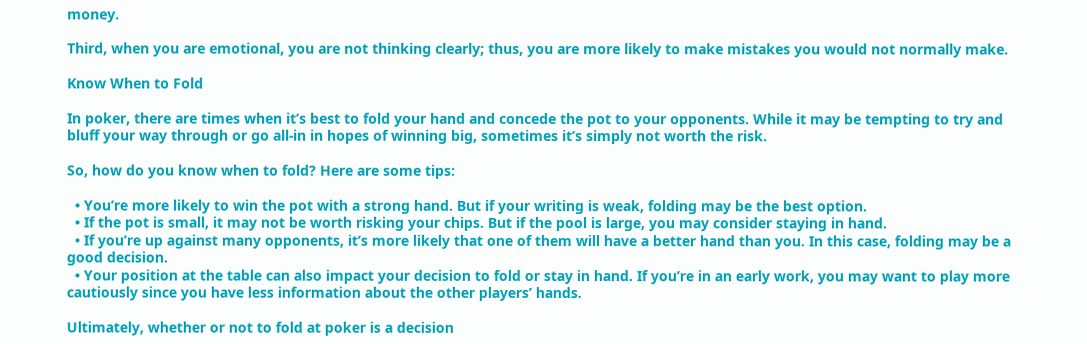money.

Third, when you are emotional, you are not thinking clearly; thus, you are more likely to make mistakes you would not normally make.

Know When to Fold

In poker, there are times when it’s best to fold your hand and concede the pot to your opponents. While it may be tempting to try and bluff your way through or go all-in in hopes of winning big, sometimes it’s simply not worth the risk.

So, how do you know when to fold? Here are some tips:

  • You’re more likely to win the pot with a strong hand. But if your writing is weak, folding may be the best option.
  • If the pot is small, it may not be worth risking your chips. But if the pool is large, you may consider staying in hand.
  • If you’re up against many opponents, it’s more likely that one of them will have a better hand than you. In this case, folding may be a good decision.
  • Your position at the table can also impact your decision to fold or stay in hand. If you’re in an early work, you may want to play more cautiously since you have less information about the other players’ hands.

Ultimately, whether or not to fold at poker is a decision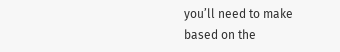you’ll need to make based on the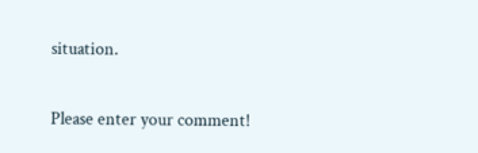situation.


Please enter your comment!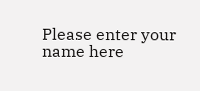Please enter your name here